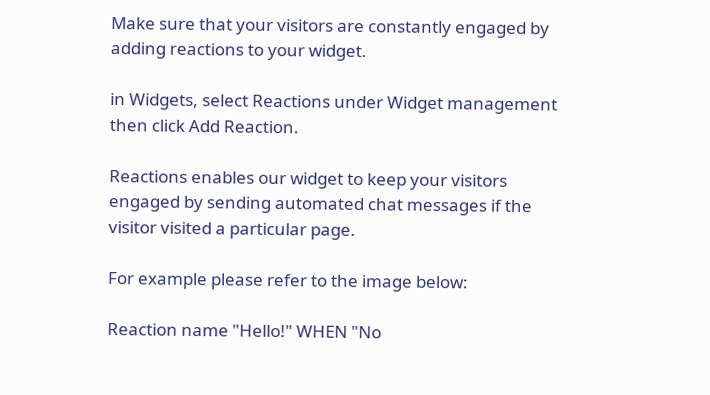Make sure that your visitors are constantly engaged by adding reactions to your widget.

in Widgets, select Reactions under Widget management then click Add Reaction.

Reactions enables our widget to keep your visitors engaged by sending automated chat messages if the visitor visited a particular page.

For example please refer to the image below:

Reaction name "Hello!" WHEN "No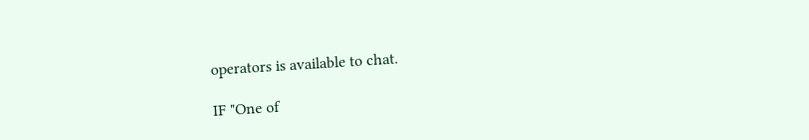operators is available to chat.

IF "One of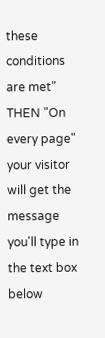these conditions are met" THEN "On every page" your visitor will get the message you'll type in the text box below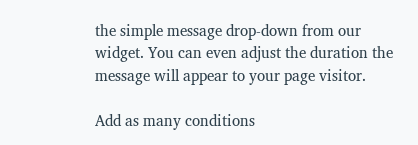the simple message drop-down from our widget. You can even adjust the duration the message will appear to your page visitor.

Add as many conditions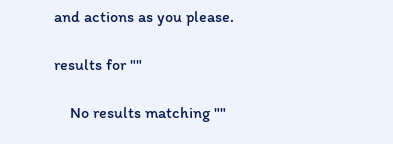and actions as you please.

results for ""

    No results matching ""